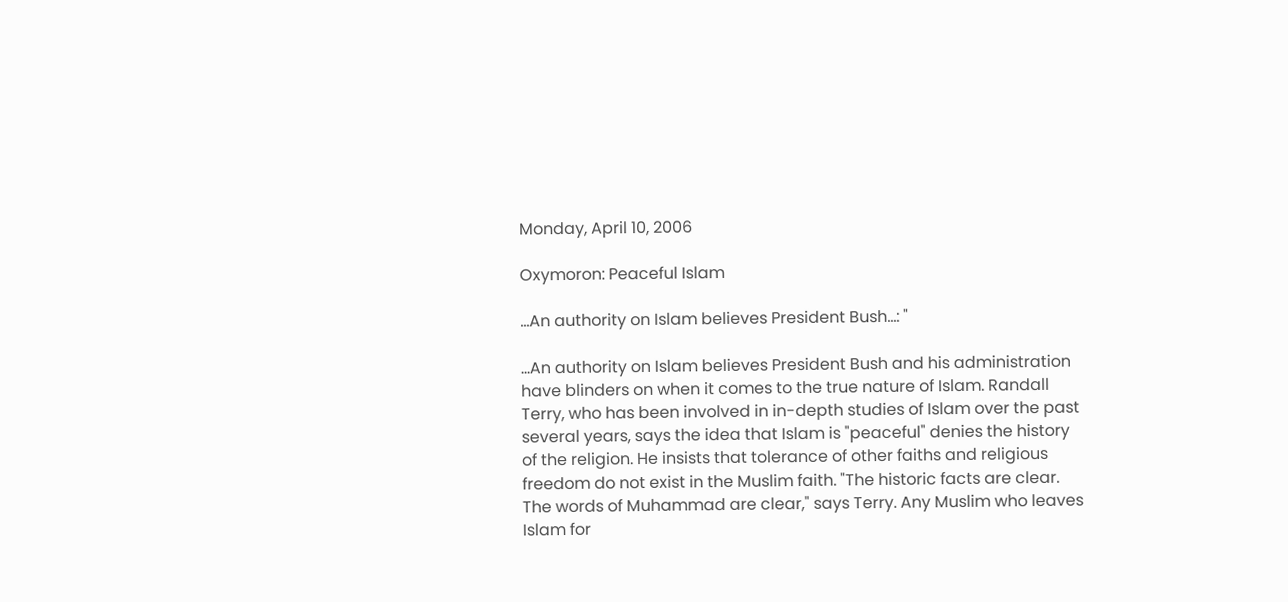Monday, April 10, 2006

Oxymoron: Peaceful Islam

...An authority on Islam believes President Bush...: "

...An authority on Islam believes President Bush and his administration have blinders on when it comes to the true nature of Islam. Randall Terry, who has been involved in in-depth studies of Islam over the past several years, says the idea that Islam is "peaceful" denies the history of the religion. He insists that tolerance of other faiths and religious freedom do not exist in the Muslim faith. "The historic facts are clear. The words of Muhammad are clear," says Terry. Any Muslim who leaves Islam for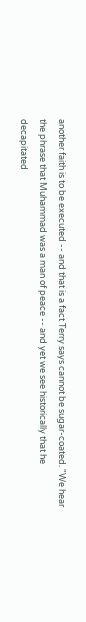another faith is to be executed -- and that is a fact Terry says cannot be sugar-coated. "We hear the phrase that Muhammad was a man of peace -- and yet we see historically that he decapitated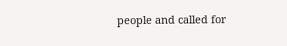people and called for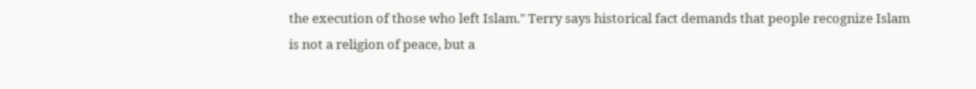the execution of those who left Islam." Terry says historical fact demands that people recognize Islam is not a religion of peace, but a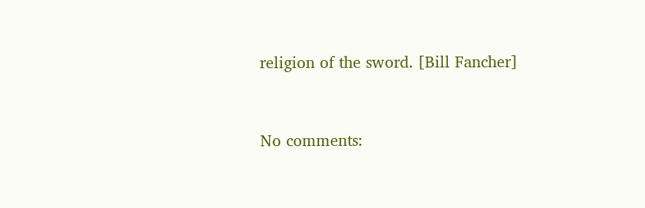religion of the sword. [Bill Fancher]


No comments: